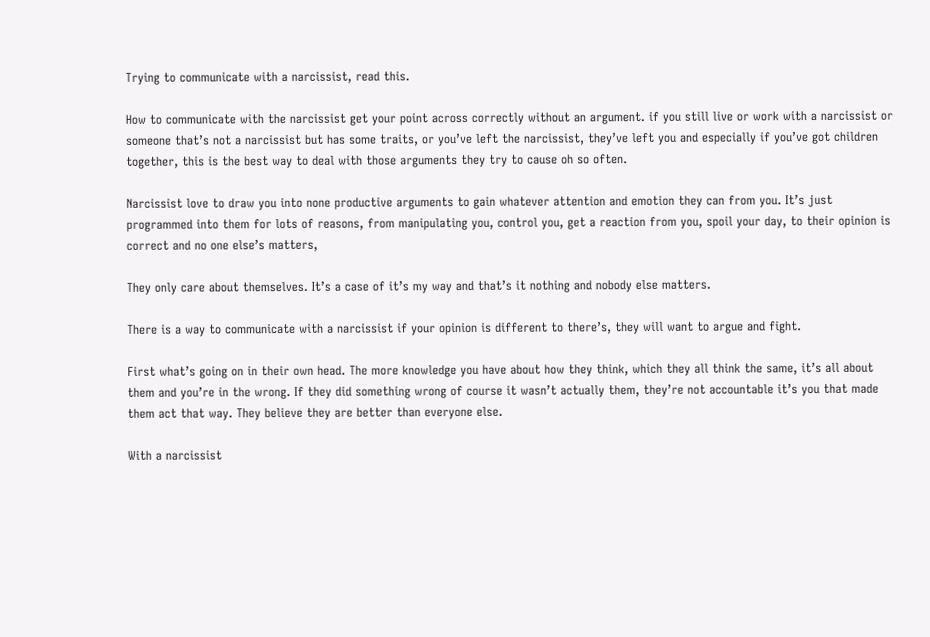Trying to communicate with a narcissist, read this.

How to communicate with the narcissist get your point across correctly without an argument. if you still live or work with a narcissist or someone that’s not a narcissist but has some traits, or you’ve left the narcissist, they’ve left you and especially if you’ve got children together, this is the best way to deal with those arguments they try to cause oh so often.

Narcissist love to draw you into none productive arguments to gain whatever attention and emotion they can from you. It’s just programmed into them for lots of reasons, from manipulating you, control you, get a reaction from you, spoil your day, to their opinion is correct and no one else’s matters,

They only care about themselves. It’s a case of it’s my way and that’s it nothing and nobody else matters.

There is a way to communicate with a narcissist if your opinion is different to there’s, they will want to argue and fight.

First what’s going on in their own head. The more knowledge you have about how they think, which they all think the same, it’s all about them and you’re in the wrong. If they did something wrong of course it wasn’t actually them, they’re not accountable it’s you that made them act that way. They believe they are better than everyone else.

With a narcissist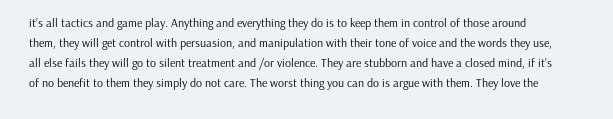it’s all tactics and game play. Anything and everything they do is to keep them in control of those around them, they will get control with persuasion, and manipulation with their tone of voice and the words they use, all else fails they will go to silent treatment and /or violence. They are stubborn and have a closed mind, if it’s of no benefit to them they simply do not care. The worst thing you can do is argue with them. They love the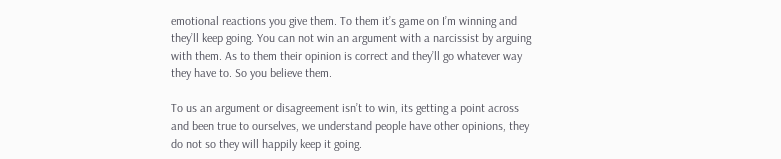emotional reactions you give them. To them it’s game on I’m winning and they’ll keep going. You can not win an argument with a narcissist by arguing with them. As to them their opinion is correct and they’ll go whatever way they have to. So you believe them.

To us an argument or disagreement isn’t to win, its getting a point across and been true to ourselves, we understand people have other opinions, they do not so they will happily keep it going.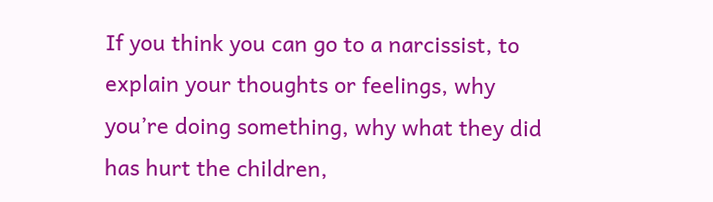If you think you can go to a narcissist, to explain your thoughts or feelings, why you’re doing something, why what they did has hurt the children,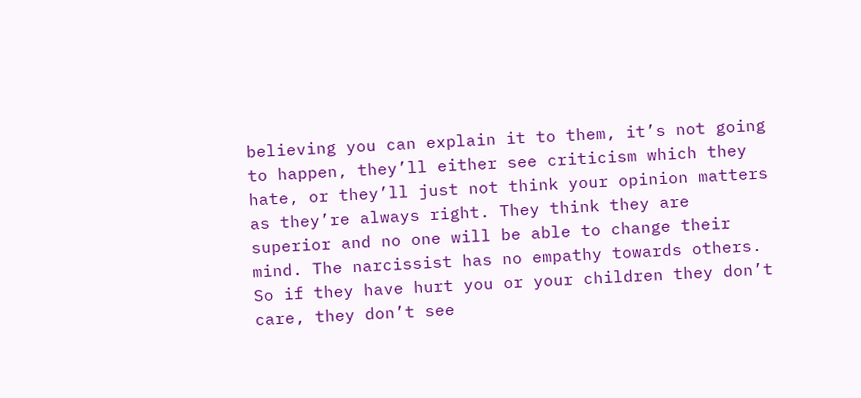believing you can explain it to them, it’s not going to happen, they’ll either see criticism which they hate, or they’ll just not think your opinion matters as they’re always right. They think they are superior and no one will be able to change their mind. The narcissist has no empathy towards others. So if they have hurt you or your children they don’t care, they don’t see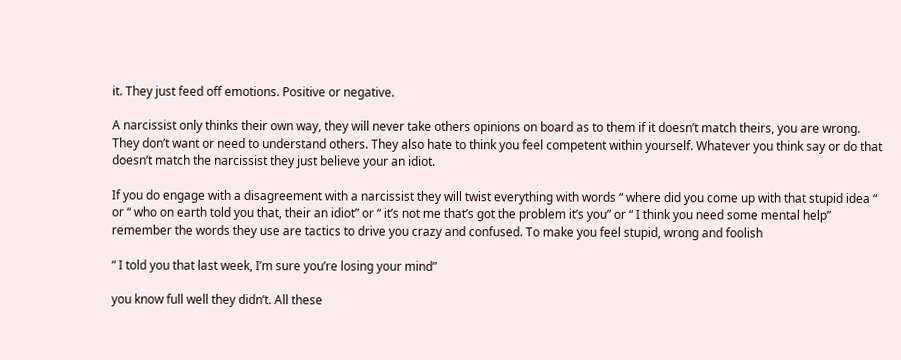it. They just feed off emotions. Positive or negative.

A narcissist only thinks their own way, they will never take others opinions on board as to them if it doesn’t match theirs, you are wrong. They don’t want or need to understand others. They also hate to think you feel competent within yourself. Whatever you think say or do that doesn’t match the narcissist they just believe your an idiot.

If you do engage with a disagreement with a narcissist they will twist everything with words “ where did you come up with that stupid idea “ or “ who on earth told you that, their an idiot” or “ it’s not me that’s got the problem it’s you” or “ I think you need some mental help” remember the words they use are tactics to drive you crazy and confused. To make you feel stupid, wrong and foolish

“ I told you that last week, I’m sure you’re losing your mind”

you know full well they didn’t. All these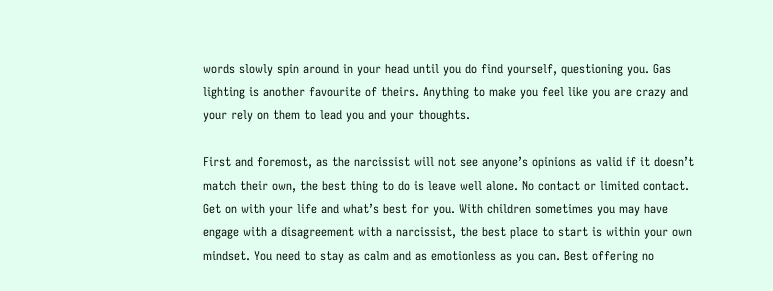words slowly spin around in your head until you do find yourself, questioning you. Gas lighting is another favourite of theirs. Anything to make you feel like you are crazy and your rely on them to lead you and your thoughts.

First and foremost, as the narcissist will not see anyone’s opinions as valid if it doesn’t match their own, the best thing to do is leave well alone. No contact or limited contact. Get on with your life and what’s best for you. With children sometimes you may have engage with a disagreement with a narcissist, the best place to start is within your own mindset. You need to stay as calm and as emotionless as you can. Best offering no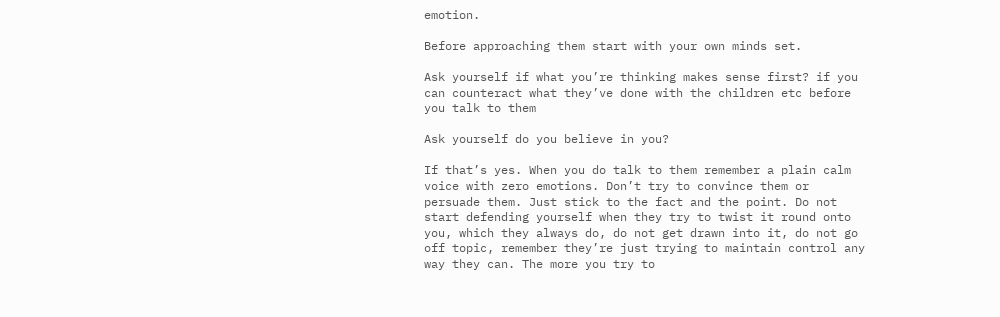emotion.

Before approaching them start with your own minds set.

Ask yourself if what you’re thinking makes sense first? if you can counteract what they’ve done with the children etc before you talk to them

Ask yourself do you believe in you?

If that’s yes. When you do talk to them remember a plain calm voice with zero emotions. Don’t try to convince them or persuade them. Just stick to the fact and the point. Do not start defending yourself when they try to twist it round onto you, which they always do, do not get drawn into it, do not go off topic, remember they’re just trying to maintain control any way they can. The more you try to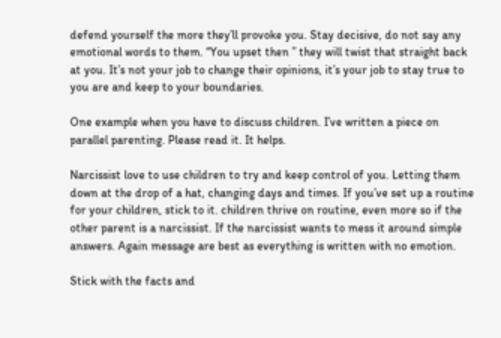defend yourself the more they’ll provoke you. Stay decisive, do not say any emotional words to them. “You upset then ” they will twist that straight back at you. It’s not your job to change their opinions, it’s your job to stay true to you are and keep to your boundaries.

One example when you have to discuss children. I’ve written a piece on parallel parenting. Please read it. It helps.

Narcissist love to use children to try and keep control of you. Letting them down at the drop of a hat, changing days and times. If you’ve set up a routine for your children, stick to it. children thrive on routine, even more so if the other parent is a narcissist. If the narcissist wants to mess it around simple answers. Again message are best as everything is written with no emotion.

Stick with the facts and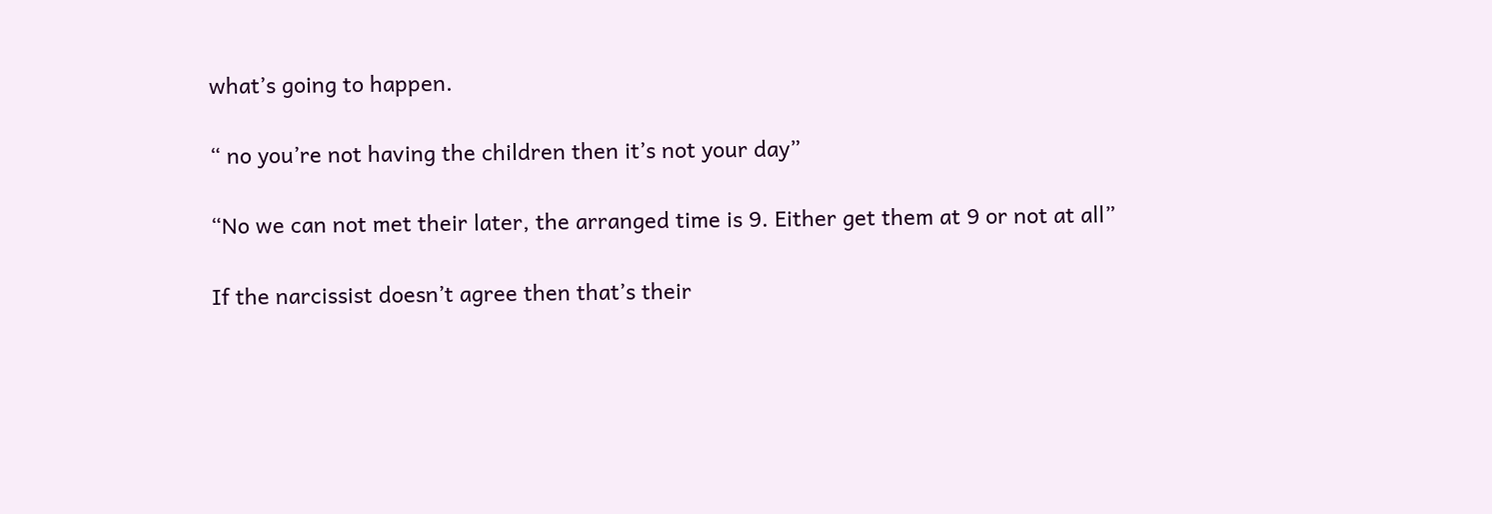what’s going to happen.

“ no you’re not having the children then it’s not your day”

“No we can not met their later, the arranged time is 9. Either get them at 9 or not at all”

If the narcissist doesn’t agree then that’s their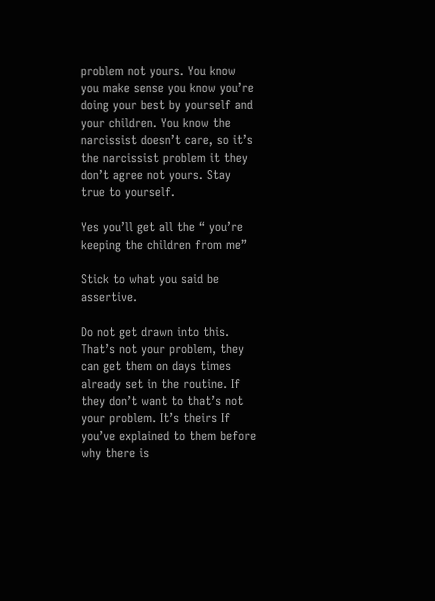problem not yours. You know you make sense you know you’re doing your best by yourself and your children. You know the narcissist doesn’t care, so it’s the narcissist problem it they don’t agree not yours. Stay true to yourself.

Yes you’ll get all the “ you’re keeping the children from me”

Stick to what you said be assertive.

Do not get drawn into this. That’s not your problem, they can get them on days times already set in the routine. If they don’t want to that’s not your problem. It’s theirs If you’ve explained to them before why there is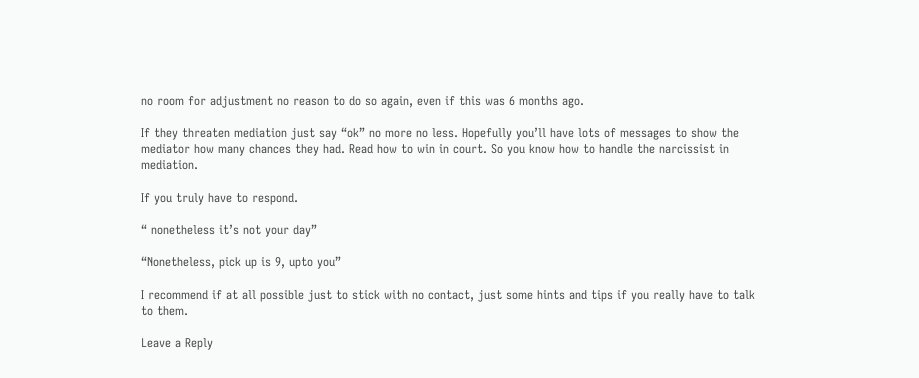no room for adjustment no reason to do so again, even if this was 6 months ago.

If they threaten mediation just say “ok” no more no less. Hopefully you’ll have lots of messages to show the mediator how many chances they had. Read how to win in court. So you know how to handle the narcissist in mediation.

If you truly have to respond.

“ nonetheless it’s not your day”

“Nonetheless, pick up is 9, upto you”

I recommend if at all possible just to stick with no contact, just some hints and tips if you really have to talk to them.

Leave a Reply